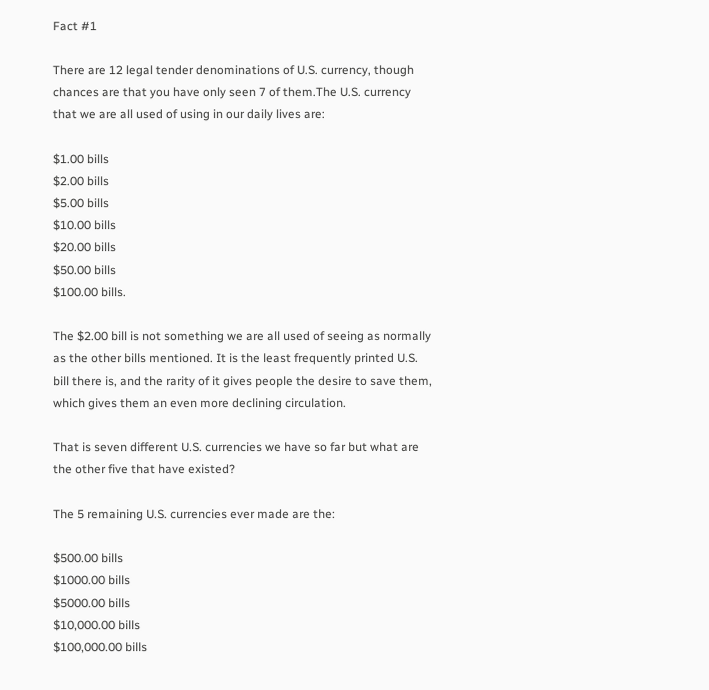Fact #1

There are 12 legal tender denominations of U.S. currency, though chances are that you have only seen 7 of them.The U.S. currency that we are all used of using in our daily lives are:

$1.00 bills
$2.00 bills
$5.00 bills
$10.00 bills
$20.00 bills
$50.00 bills
$100.00 bills.

The $2.00 bill is not something we are all used of seeing as normally as the other bills mentioned. It is the least frequently printed U.S. bill there is, and the rarity of it gives people the desire to save them, which gives them an even more declining circulation.

That is seven different U.S. currencies we have so far but what are the other five that have existed?

The 5 remaining U.S. currencies ever made are the:

$500.00 bills
$1000.00 bills
$5000.00 bills
$10,000.00 bills
$100,000.00 bills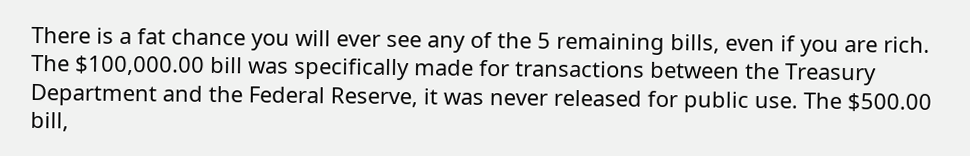There is a fat chance you will ever see any of the 5 remaining bills, even if you are rich. The $100,000.00 bill was specifically made for transactions between the Treasury Department and the Federal Reserve, it was never released for public use. The $500.00 bill,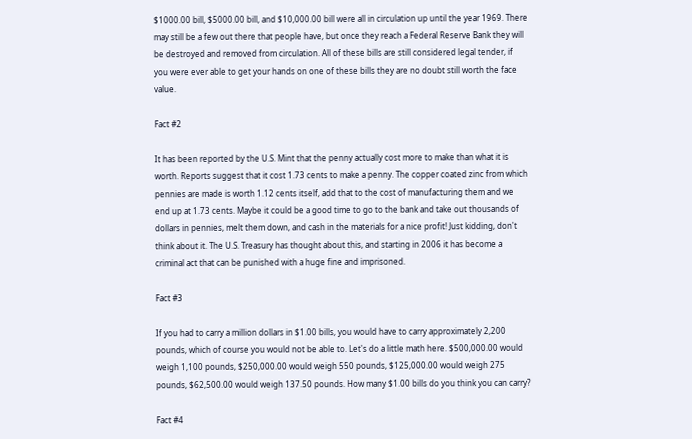$1000.00 bill, $5000.00 bill, and $10,000.00 bill were all in circulation up until the year 1969. There may still be a few out there that people have, but once they reach a Federal Reserve Bank they will be destroyed and removed from circulation. All of these bills are still considered legal tender, if you were ever able to get your hands on one of these bills they are no doubt still worth the face value.

Fact #2

It has been reported by the U.S. Mint that the penny actually cost more to make than what it is worth. Reports suggest that it cost 1.73 cents to make a penny. The copper coated zinc from which pennies are made is worth 1.12 cents itself, add that to the cost of manufacturing them and we end up at 1.73 cents. Maybe it could be a good time to go to the bank and take out thousands of dollars in pennies, melt them down, and cash in the materials for a nice profit! Just kidding, don't think about it. The U.S. Treasury has thought about this, and starting in 2006 it has become a criminal act that can be punished with a huge fine and imprisoned.

Fact #3

If you had to carry a million dollars in $1.00 bills, you would have to carry approximately 2,200 pounds, which of course you would not be able to. Let's do a little math here. $500,000.00 would weigh 1,100 pounds, $250,000.00 would weigh 550 pounds, $125,000.00 would weigh 275 pounds, $62,500.00 would weigh 137.50 pounds. How many $1.00 bills do you think you can carry?

Fact #4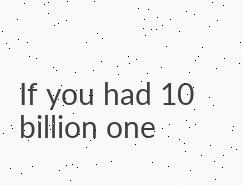If you had 10 billion one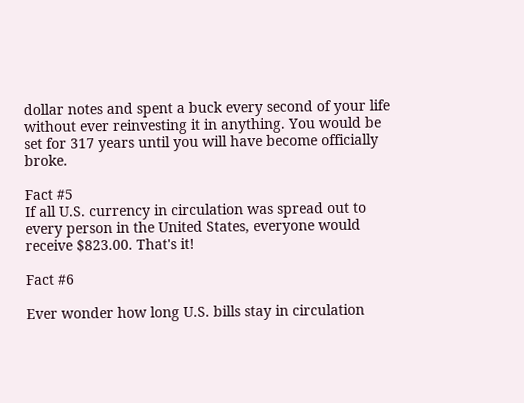dollar notes and spent a buck every second of your life without ever reinvesting it in anything. You would be set for 317 years until you will have become officially broke.

Fact #5
If all U.S. currency in circulation was spread out to every person in the United States, everyone would receive $823.00. That's it!

Fact #6

Ever wonder how long U.S. bills stay in circulation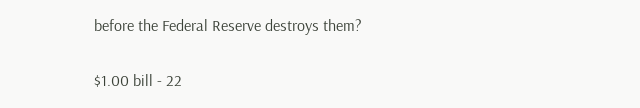before the Federal Reserve destroys them?

$1.00 bill - 22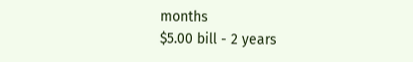months
$5.00 bill - 2 years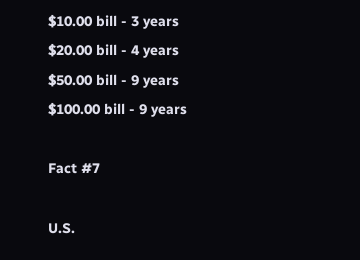$10.00 bill - 3 years
$20.00 bill - 4 years
$50.00 bill - 9 years
$100.00 bill - 9 years

Fact #7

U.S.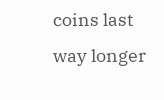coins last way longer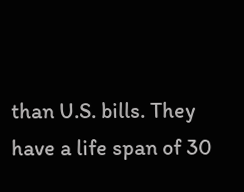than U.S. bills. They have a life span of 30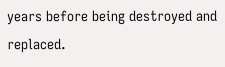years before being destroyed and replaced.